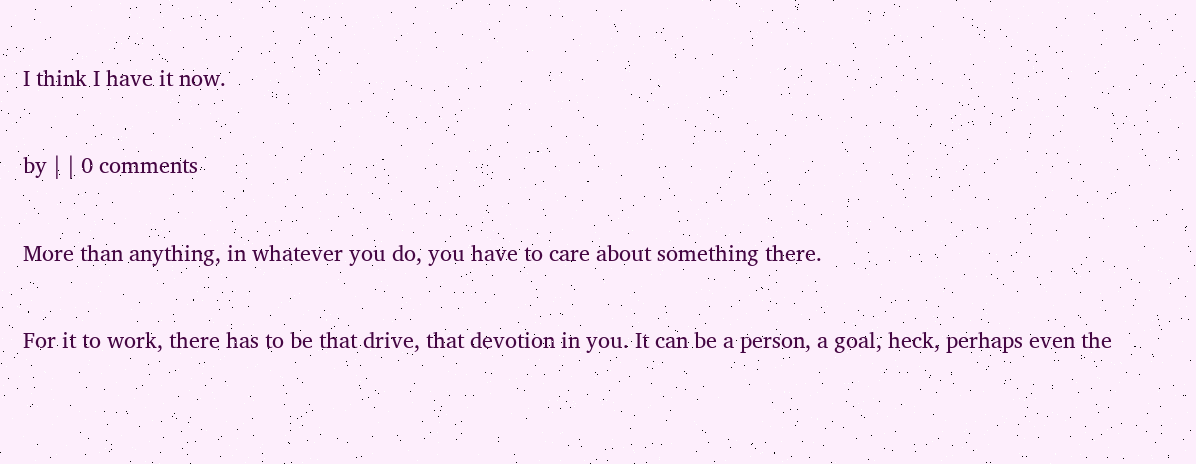I think I have it now.

by | | 0 comments

More than anything, in whatever you do, you have to care about something there.

For it to work, there has to be that drive, that devotion in you. It can be a person, a goal, heck, perhaps even the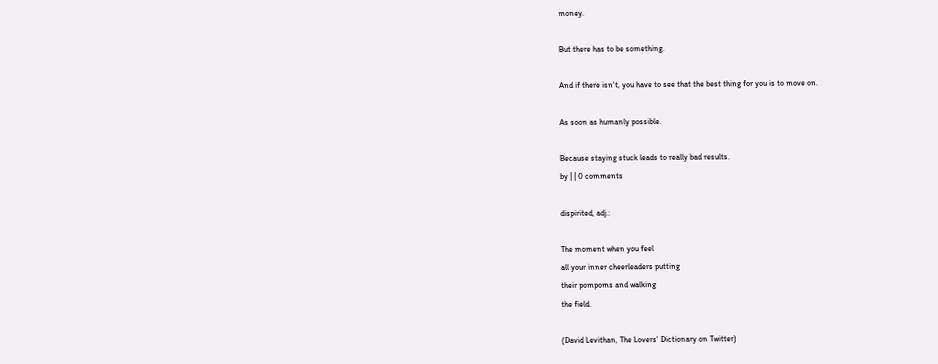money.

But there has to be something.

And if there isn't, you have to see that the best thing for you is to move on.

As soon as humanly possible.

Because staying stuck leads to really bad results.
by | | 0 comments

dispirited, adj.:

The moment when you feel
all your inner cheerleaders putting
their pompoms and walking
the field.

(David Levithan, The Lovers' Dictionary on Twitter)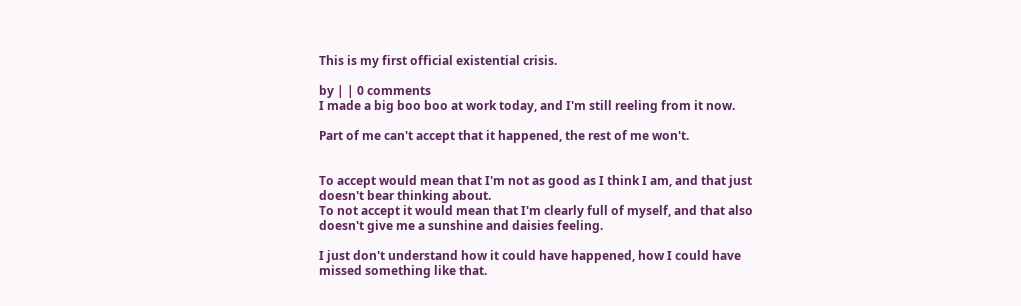This is my first official existential crisis.

by | | 0 comments
I made a big boo boo at work today, and I'm still reeling from it now.

Part of me can't accept that it happened, the rest of me won't.


To accept would mean that I'm not as good as I think I am, and that just doesn't bear thinking about.
To not accept it would mean that I'm clearly full of myself, and that also doesn't give me a sunshine and daisies feeling.

I just don't understand how it could have happened, how I could have missed something like that.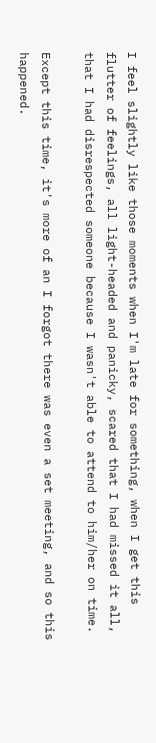I feel slightly like those moments when I'm late for something, when I get this flutter of feelings, all light-headed and panicky, scared that I had missed it all, that I had disrespected someone because I wasn't able to attend to him/her on time.

Except this time, it's more of an I forgot there was even a set meeting, and so this happened.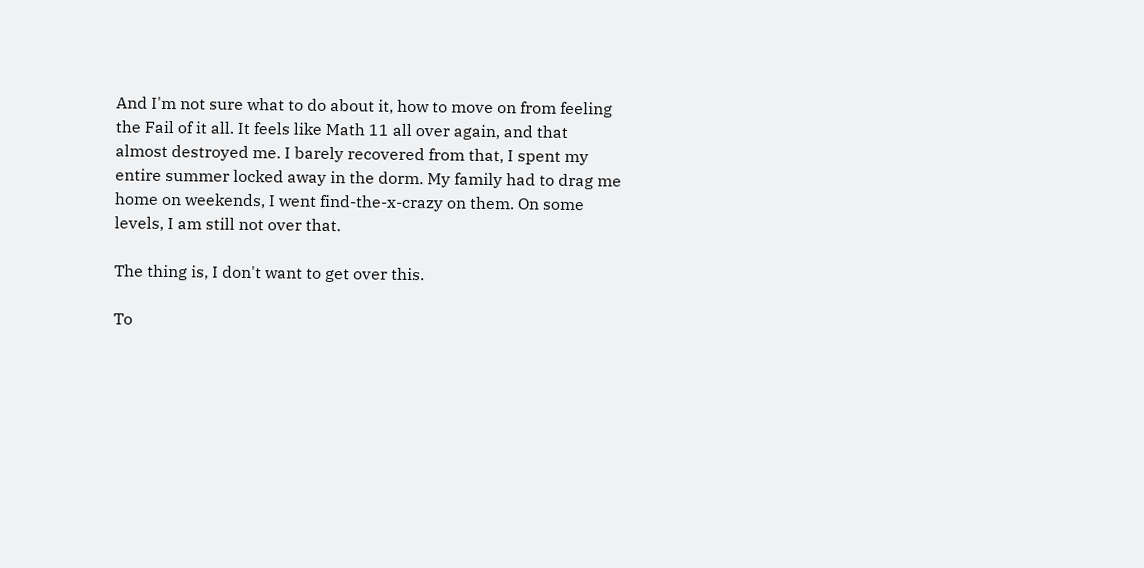And I'm not sure what to do about it, how to move on from feeling the Fail of it all. It feels like Math 11 all over again, and that almost destroyed me. I barely recovered from that, I spent my entire summer locked away in the dorm. My family had to drag me home on weekends, I went find-the-x-crazy on them. On some levels, I am still not over that.

The thing is, I don't want to get over this.

To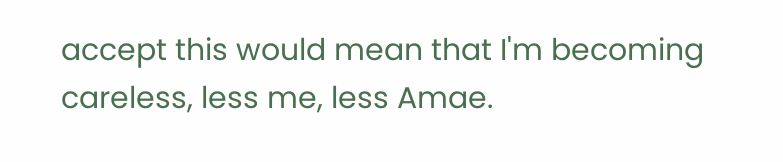accept this would mean that I'm becoming careless, less me, less Amae.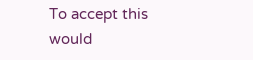To accept this would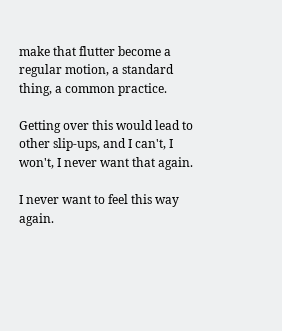make that flutter become a regular motion, a standard thing, a common practice.

Getting over this would lead to other slip-ups, and I can't, I won't, I never want that again.

I never want to feel this way again.